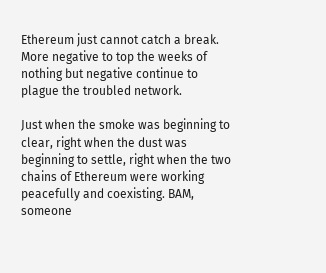Ethereum just cannot catch a break. More negative to top the weeks of nothing but negative continue to plague the troubled network.

Just when the smoke was beginning to clear, right when the dust was beginning to settle, right when the two chains of Ethereum were working peacefully and coexisting. BAM, someone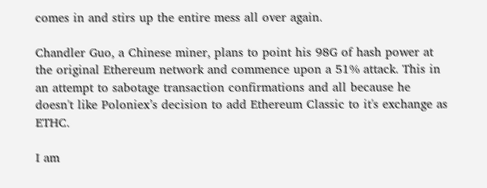comes in and stirs up the entire mess all over again.

Chandler Guo, a Chinese miner, plans to point his 98G of hash power at the original Ethereum network and commence upon a 51% attack. This in an attempt to sabotage transaction confirmations and all because he doesn't like Poloniex’s decision to add Ethereum Classic to it's exchange as ETHC.

I am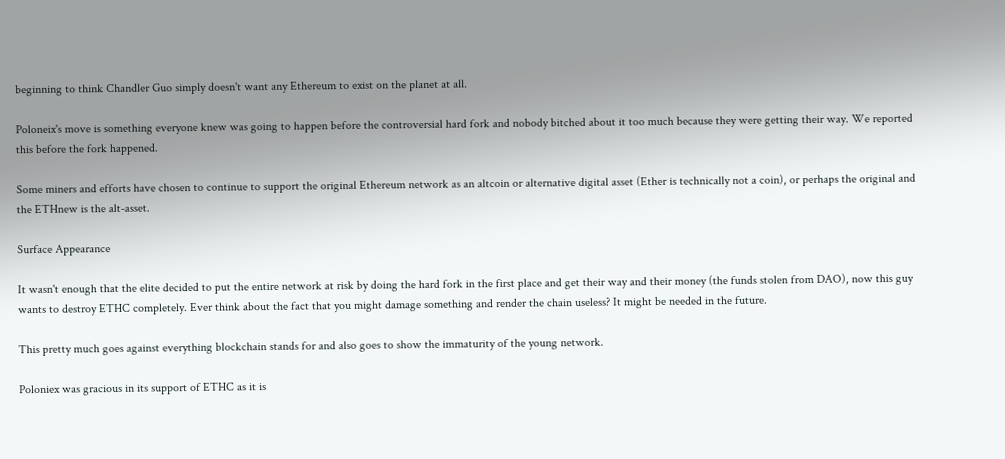beginning to think Chandler Guo simply doesn't want any Ethereum to exist on the planet at all.

Poloneix's move is something everyone knew was going to happen before the controversial hard fork and nobody bitched about it too much because they were getting their way. We reported this before the fork happened.

Some miners and efforts have chosen to continue to support the original Ethereum network as an altcoin or alternative digital asset (Ether is technically not a coin), or perhaps the original and the ETHnew is the alt-asset.

Surface Appearance

It wasn't enough that the elite decided to put the entire network at risk by doing the hard fork in the first place and get their way and their money (the funds stolen from DAO), now this guy wants to destroy ETHC completely. Ever think about the fact that you might damage something and render the chain useless? It might be needed in the future.

This pretty much goes against everything blockchain stands for and also goes to show the immaturity of the young network.

Poloniex was gracious in its support of ETHC as it is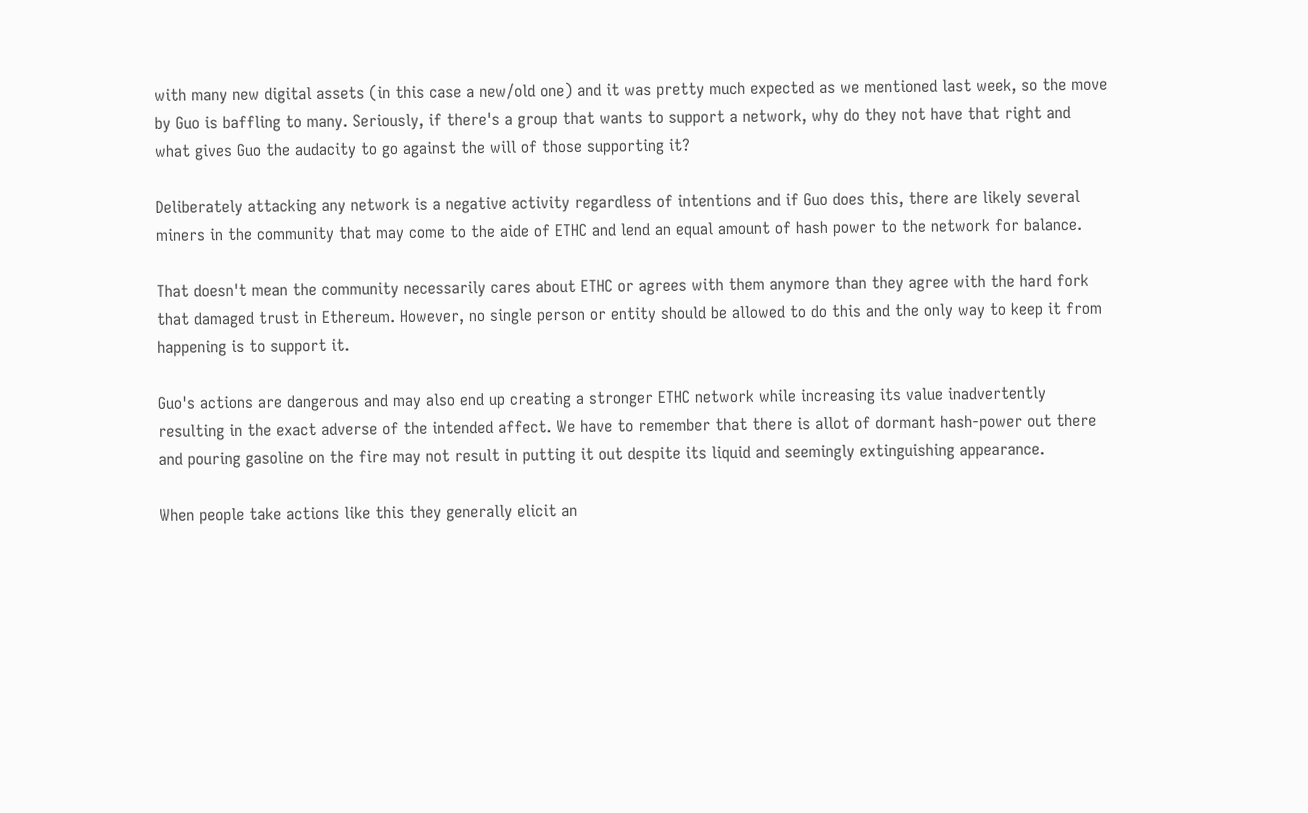with many new digital assets (in this case a new/old one) and it was pretty much expected as we mentioned last week, so the move by Guo is baffling to many. Seriously, if there's a group that wants to support a network, why do they not have that right and what gives Guo the audacity to go against the will of those supporting it?

Deliberately attacking any network is a negative activity regardless of intentions and if Guo does this, there are likely several miners in the community that may come to the aide of ETHC and lend an equal amount of hash power to the network for balance.

That doesn't mean the community necessarily cares about ETHC or agrees with them anymore than they agree with the hard fork that damaged trust in Ethereum. However, no single person or entity should be allowed to do this and the only way to keep it from happening is to support it.

Guo's actions are dangerous and may also end up creating a stronger ETHC network while increasing its value inadvertently resulting in the exact adverse of the intended affect. We have to remember that there is allot of dormant hash-power out there and pouring gasoline on the fire may not result in putting it out despite its liquid and seemingly extinguishing appearance.

When people take actions like this they generally elicit an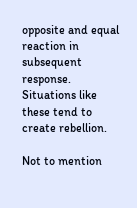opposite and equal reaction in subsequent response. Situations like these tend to create rebellion.

Not to mention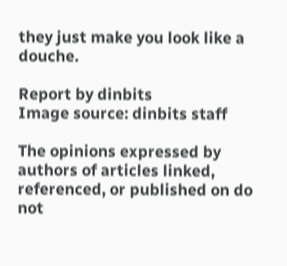they just make you look like a douche.

Report by dinbits
Image source: dinbits staff

The opinions expressed by authors of articles linked, referenced, or published on do not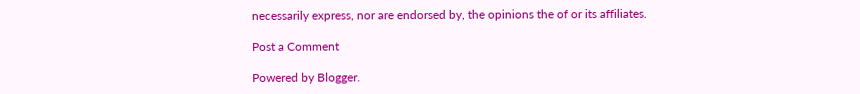necessarily express, nor are endorsed by, the opinions the of or its affiliates.

Post a Comment

Powered by Blogger.